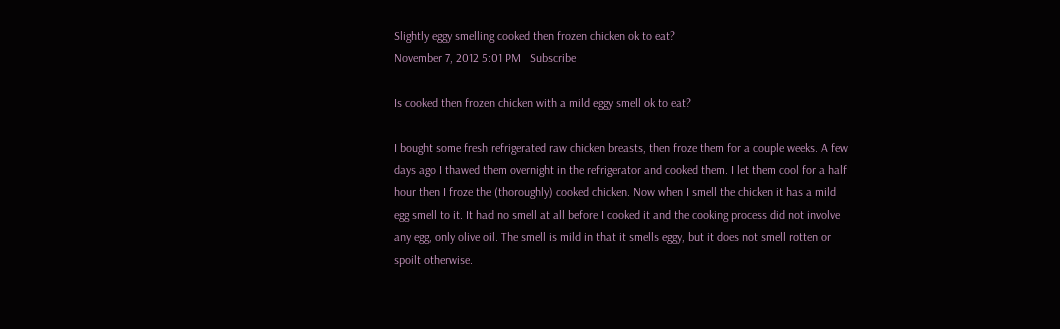Slightly eggy smelling cooked then frozen chicken ok to eat?
November 7, 2012 5:01 PM   Subscribe

Is cooked then frozen chicken with a mild eggy smell ok to eat?

I bought some fresh refrigerated raw chicken breasts, then froze them for a couple weeks. A few days ago I thawed them overnight in the refrigerator and cooked them. I let them cool for a half hour then I froze the (thoroughly) cooked chicken. Now when I smell the chicken it has a mild egg smell to it. It had no smell at all before I cooked it and the cooking process did not involve any egg, only olive oil. The smell is mild in that it smells eggy, but it does not smell rotten or spoilt otherwise.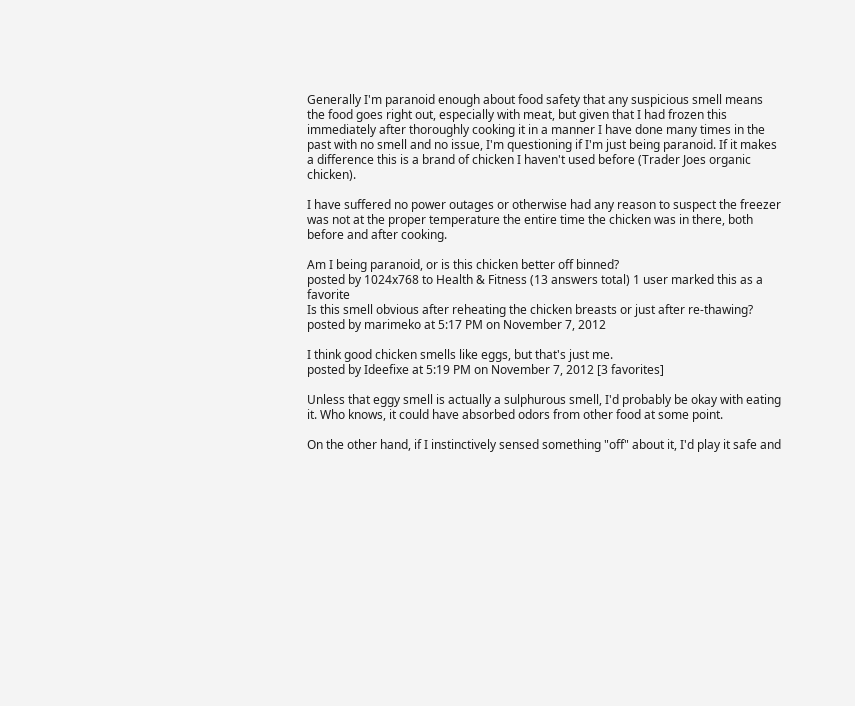Generally I'm paranoid enough about food safety that any suspicious smell means the food goes right out, especially with meat, but given that I had frozen this immediately after thoroughly cooking it in a manner I have done many times in the past with no smell and no issue, I'm questioning if I'm just being paranoid. If it makes a difference this is a brand of chicken I haven't used before (Trader Joes organic chicken).

I have suffered no power outages or otherwise had any reason to suspect the freezer was not at the proper temperature the entire time the chicken was in there, both before and after cooking.

Am I being paranoid, or is this chicken better off binned?
posted by 1024x768 to Health & Fitness (13 answers total) 1 user marked this as a favorite
Is this smell obvious after reheating the chicken breasts or just after re-thawing?
posted by marimeko at 5:17 PM on November 7, 2012

I think good chicken smells like eggs, but that's just me.
posted by Ideefixe at 5:19 PM on November 7, 2012 [3 favorites]

Unless that eggy smell is actually a sulphurous smell, I'd probably be okay with eating it. Who knows, it could have absorbed odors from other food at some point.

On the other hand, if I instinctively sensed something "off" about it, I'd play it safe and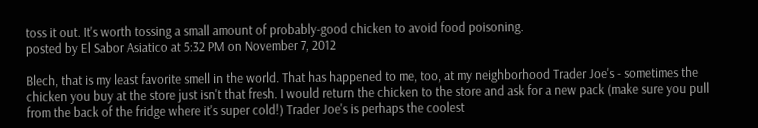toss it out. It's worth tossing a small amount of probably-good chicken to avoid food poisoning.
posted by El Sabor Asiatico at 5:32 PM on November 7, 2012

Blech, that is my least favorite smell in the world. That has happened to me, too, at my neighborhood Trader Joe's - sometimes the chicken you buy at the store just isn't that fresh. I would return the chicken to the store and ask for a new pack (make sure you pull from the back of the fridge where it's super cold!) Trader Joe's is perhaps the coolest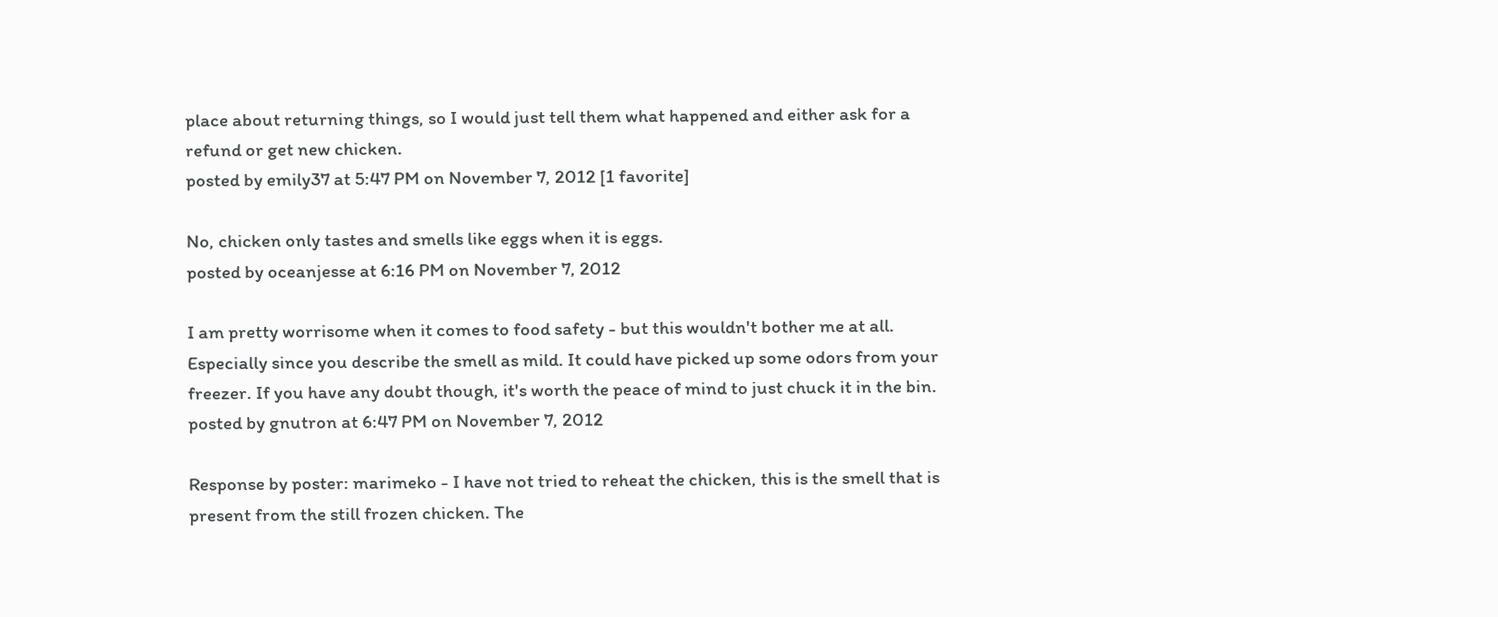place about returning things, so I would just tell them what happened and either ask for a refund or get new chicken.
posted by emily37 at 5:47 PM on November 7, 2012 [1 favorite]

No, chicken only tastes and smells like eggs when it is eggs.
posted by oceanjesse at 6:16 PM on November 7, 2012

I am pretty worrisome when it comes to food safety - but this wouldn't bother me at all. Especially since you describe the smell as mild. It could have picked up some odors from your freezer. If you have any doubt though, it's worth the peace of mind to just chuck it in the bin.
posted by gnutron at 6:47 PM on November 7, 2012

Response by poster: marimeko - I have not tried to reheat the chicken, this is the smell that is present from the still frozen chicken. The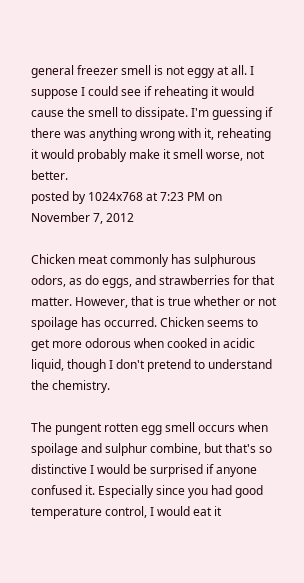general freezer smell is not eggy at all. I suppose I could see if reheating it would cause the smell to dissipate. I'm guessing if there was anything wrong with it, reheating it would probably make it smell worse, not better.
posted by 1024x768 at 7:23 PM on November 7, 2012

Chicken meat commonly has sulphurous odors, as do eggs, and strawberries for that matter. However, that is true whether or not spoilage has occurred. Chicken seems to get more odorous when cooked in acidic liquid, though I don't pretend to understand the chemistry.

The pungent rotten egg smell occurs when spoilage and sulphur combine, but that's so distinctive I would be surprised if anyone confused it. Especially since you had good temperature control, I would eat it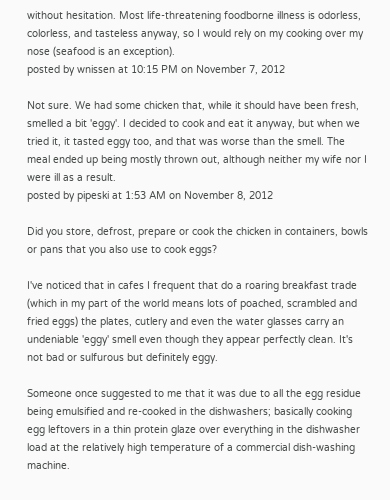without hesitation. Most life-threatening foodborne illness is odorless, colorless, and tasteless anyway, so I would rely on my cooking over my nose (seafood is an exception).
posted by wnissen at 10:15 PM on November 7, 2012

Not sure. We had some chicken that, while it should have been fresh, smelled a bit 'eggy'. I decided to cook and eat it anyway, but when we tried it, it tasted eggy too, and that was worse than the smell. The meal ended up being mostly thrown out, although neither my wife nor I were ill as a result.
posted by pipeski at 1:53 AM on November 8, 2012

Did you store, defrost, prepare or cook the chicken in containers, bowls or pans that you also use to cook eggs?

I've noticed that in cafes I frequent that do a roaring breakfast trade (which in my part of the world means lots of poached, scrambled and fried eggs) the plates, cutlery and even the water glasses carry an undeniable 'eggy' smell even though they appear perfectly clean. It's not bad or sulfurous but definitely eggy.

Someone once suggested to me that it was due to all the egg residue being emulsified and re-cooked in the dishwashers; basically cooking egg leftovers in a thin protein glaze over everything in the dishwasher load at the relatively high temperature of a commercial dish-washing machine.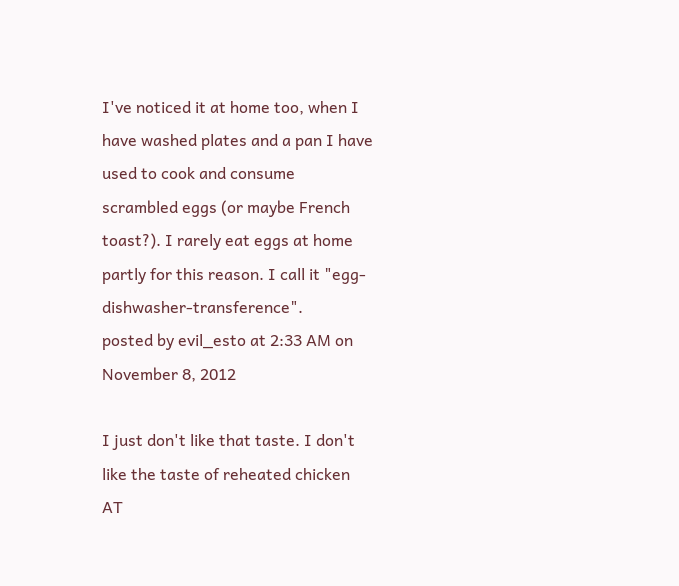I've noticed it at home too, when I have washed plates and a pan I have used to cook and consume scrambled eggs (or maybe French toast?). I rarely eat eggs at home partly for this reason. I call it "egg-dishwasher-transference".
posted by evil_esto at 2:33 AM on November 8, 2012

I just don't like that taste. I don't like the taste of reheated chicken AT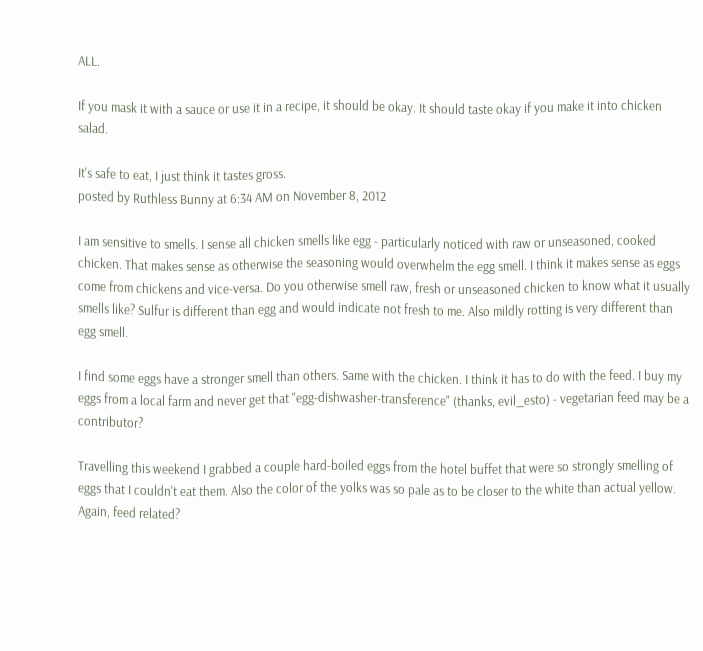ALL.

If you mask it with a sauce or use it in a recipe, it should be okay. It should taste okay if you make it into chicken salad.

It's safe to eat, I just think it tastes gross.
posted by Ruthless Bunny at 6:34 AM on November 8, 2012

I am sensitive to smells. I sense all chicken smells like egg - particularly noticed with raw or unseasoned, cooked chicken. That makes sense as otherwise the seasoning would overwhelm the egg smell. I think it makes sense as eggs come from chickens and vice-versa. Do you otherwise smell raw, fresh or unseasoned chicken to know what it usually smells like? Sulfur is different than egg and would indicate not fresh to me. Also mildly rotting is very different than egg smell.

I find some eggs have a stronger smell than others. Same with the chicken. I think it has to do with the feed. I buy my eggs from a local farm and never get that "egg-dishwasher-transference" (thanks, evil_esto) - vegetarian feed may be a contributor?

Travelling this weekend I grabbed a couple hard-boiled eggs from the hotel buffet that were so strongly smelling of eggs that I couldn't eat them. Also the color of the yolks was so pale as to be closer to the white than actual yellow. Again, feed related?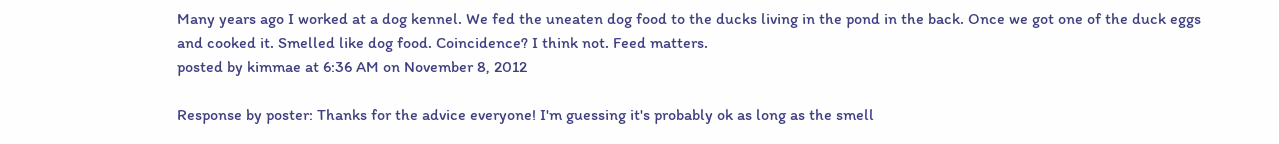Many years ago I worked at a dog kennel. We fed the uneaten dog food to the ducks living in the pond in the back. Once we got one of the duck eggs and cooked it. Smelled like dog food. Coincidence? I think not. Feed matters.
posted by kimmae at 6:36 AM on November 8, 2012

Response by poster: Thanks for the advice everyone! I'm guessing it's probably ok as long as the smell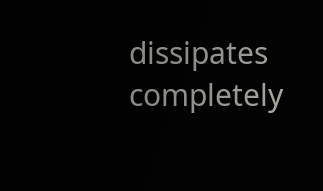dissipates completely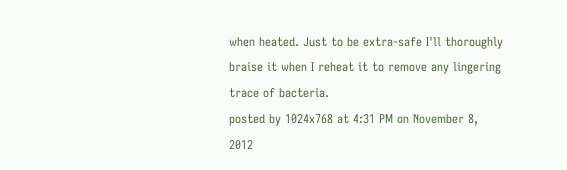when heated. Just to be extra-safe I'll thoroughly braise it when I reheat it to remove any lingering trace of bacteria.
posted by 1024x768 at 4:31 PM on November 8, 2012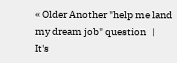« Older Another "help me land my dream job" question   |   It's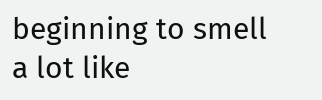beginning to smell a lot like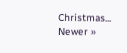Christmas... Newer »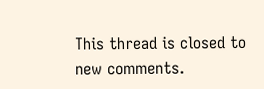This thread is closed to new comments.